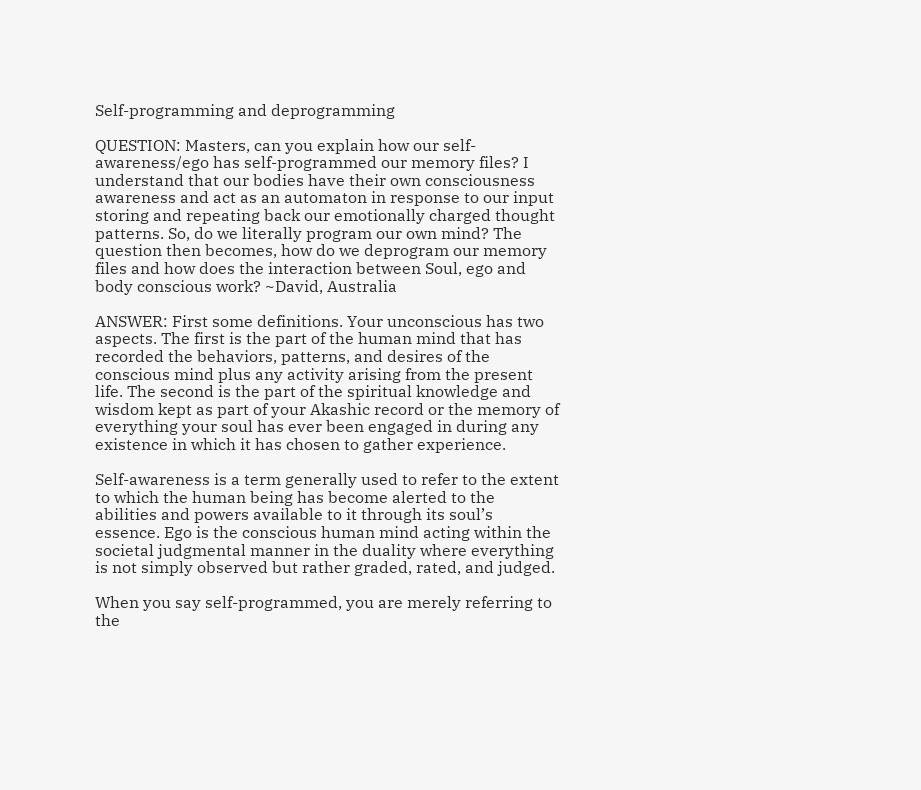Self-programming and deprogramming

QUESTION: Masters, can you explain how our self-awareness/ego has self-programmed our memory files? I understand that our bodies have their own consciousness awareness and act as an automaton in response to our input storing and repeating back our emotionally charged thought patterns. So, do we literally program our own mind? The question then becomes, how do we deprogram our memory files and how does the interaction between Soul, ego and body conscious work? ~David, Australia

ANSWER: First some definitions. Your unconscious has two aspects. The first is the part of the human mind that has recorded the behaviors, patterns, and desires of the conscious mind plus any activity arising from the present life. The second is the part of the spiritual knowledge and wisdom kept as part of your Akashic record or the memory of everything your soul has ever been engaged in during any existence in which it has chosen to gather experience.

Self-awareness is a term generally used to refer to the extent to which the human being has become alerted to the abilities and powers available to it through its soul’s essence. Ego is the conscious human mind acting within the societal judgmental manner in the duality where everything is not simply observed but rather graded, rated, and judged.

When you say self-programmed, you are merely referring to the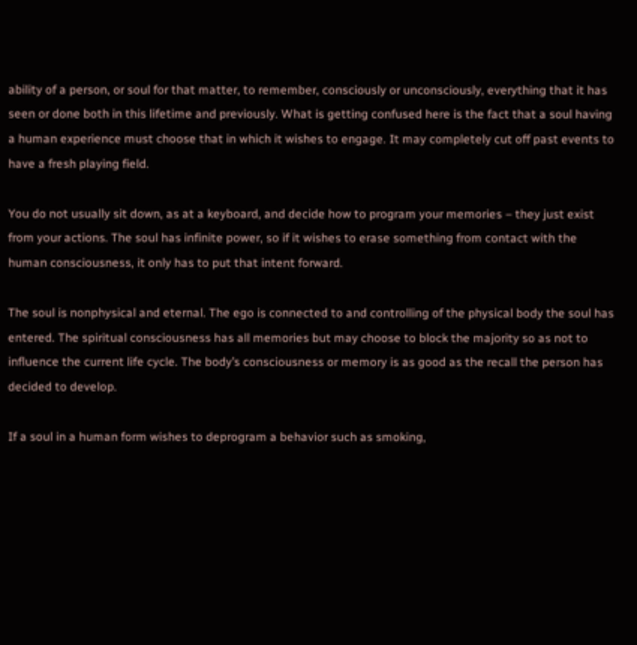ability of a person, or soul for that matter, to remember, consciously or unconsciously, everything that it has seen or done both in this lifetime and previously. What is getting confused here is the fact that a soul having a human experience must choose that in which it wishes to engage. It may completely cut off past events to have a fresh playing field.

You do not usually sit down, as at a keyboard, and decide how to program your memories – they just exist from your actions. The soul has infinite power, so if it wishes to erase something from contact with the human consciousness, it only has to put that intent forward.

The soul is nonphysical and eternal. The ego is connected to and controlling of the physical body the soul has entered. The spiritual consciousness has all memories but may choose to block the majority so as not to influence the current life cycle. The body’s consciousness or memory is as good as the recall the person has decided to develop.

If a soul in a human form wishes to deprogram a behavior such as smoking,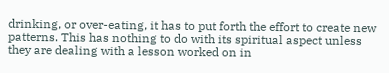drinking, or over-eating, it has to put forth the effort to create new patterns. This has nothing to do with its spiritual aspect unless they are dealing with a lesson worked on in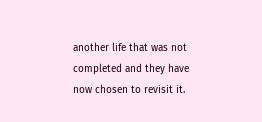another life that was not completed and they have now chosen to revisit it.